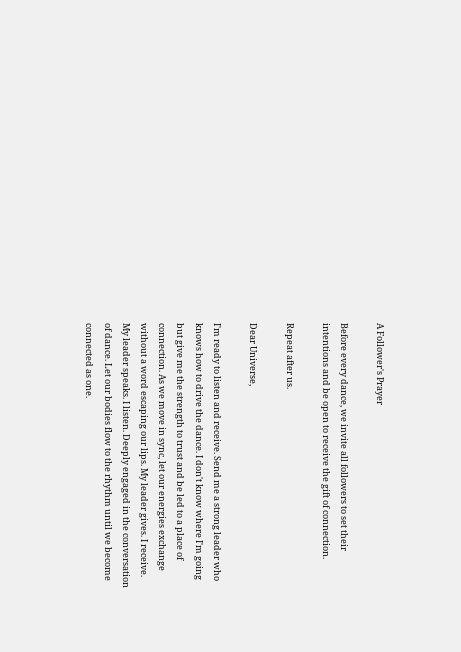A Follower's Prayer

Before every dance, we invite all followers to set their intentions and be open to receive the gift of connection.

Repeat after us.

Dear Universe,

I'm ready to listen and receive. Send me a strong leader who knows how to drive the dance. I don't know where I'm going but give me the strength to trust and be led to a place of connection. As we move in sync, let our energies exchange without a word escaping our lips. My leader gives. I receive. My leader speaks. I listen. Deeply engaged in the conversation of dance. Let our bodies flow to the rhythm until we become connected as one.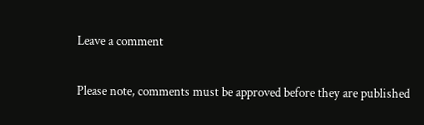Leave a comment

Please note, comments must be approved before they are published